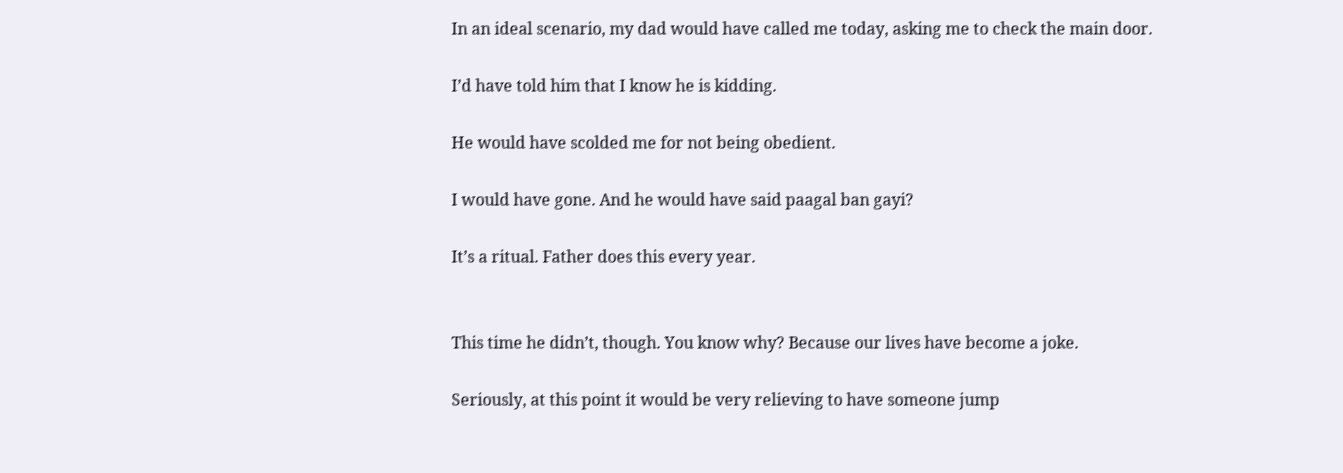In an ideal scenario, my dad would have called me today, asking me to check the main door.

I’d have told him that I know he is kidding.

He would have scolded me for not being obedient.

I would have gone. And he would have said paagal ban gayi?

It’s a ritual. Father does this every year.


This time he didn’t, though. You know why? Because our lives have become a joke.

Seriously, at this point it would be very relieving to have someone jump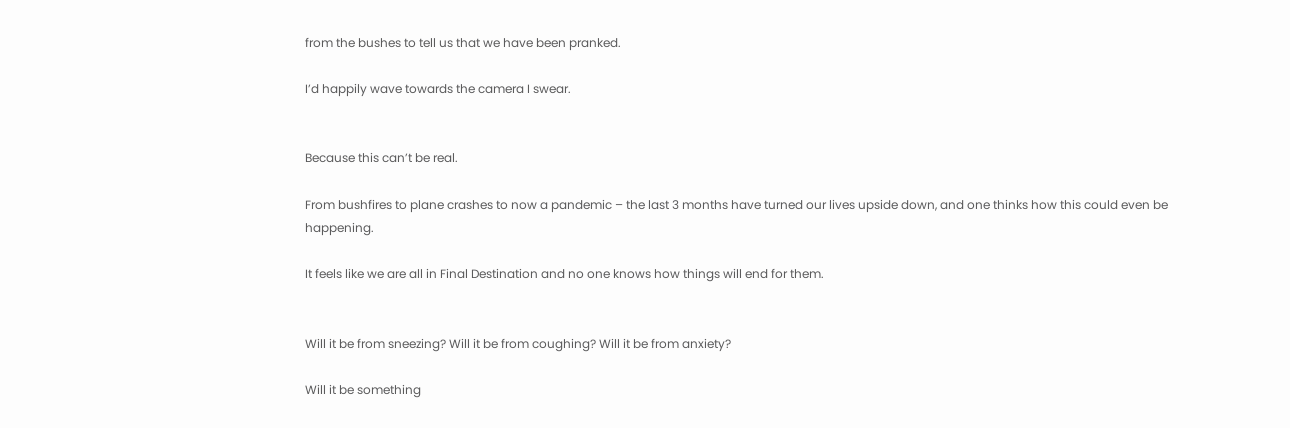from the bushes to tell us that we have been pranked.

I’d happily wave towards the camera I swear.


Because this can’t be real.

From bushfires to plane crashes to now a pandemic – the last 3 months have turned our lives upside down, and one thinks how this could even be happening.

It feels like we are all in Final Destination and no one knows how things will end for them.


Will it be from sneezing? Will it be from coughing? Will it be from anxiety?

Will it be something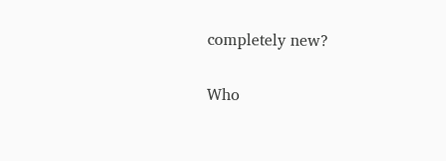completely new?

Who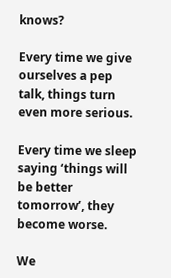knows?

Every time we give ourselves a pep talk, things turn even more serious.

Every time we sleep saying ‘things will be better tomorrow’, they become worse.

We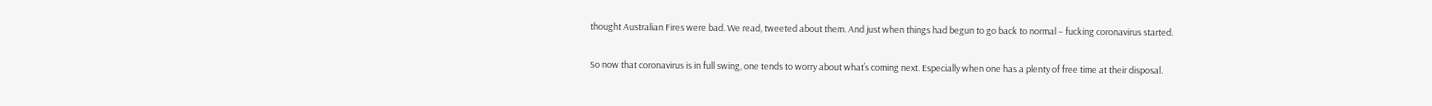thought Australian Fires were bad. We read, tweeted about them. And just when things had begun to go back to normal – fucking coronavirus started.

So now that coronavirus is in full swing, one tends to worry about what’s coming next. Especially when one has a plenty of free time at their disposal.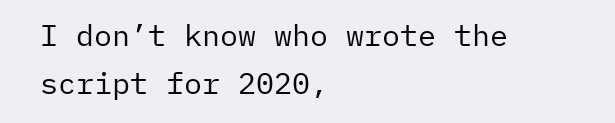I don’t know who wrote the script for 2020,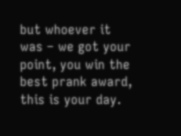but whoever it was – we got your point, you win the best prank award, this is your day.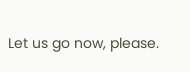Let us go now, please.